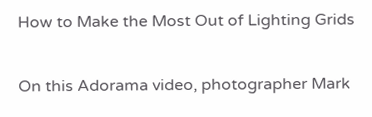How to Make the Most Out of Lighting Grids

On this Adorama video, photographer Mark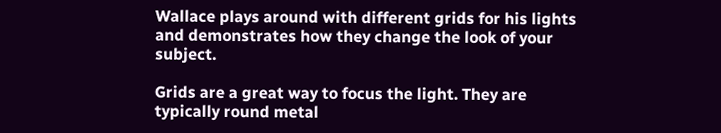Wallace plays around with different grids for his lights and demonstrates how they change the look of your subject.

Grids are a great way to focus the light. They are typically round metal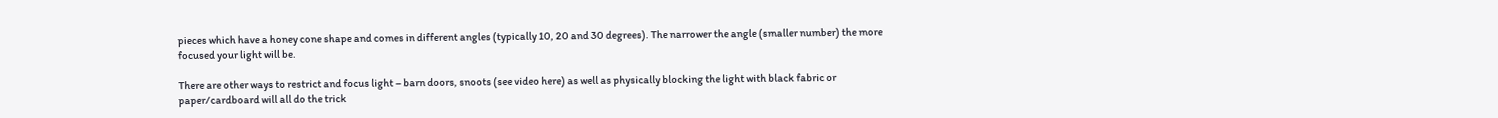pieces which have a honey cone shape and comes in different angles (typically 10, 20 and 30 degrees). The narrower the angle (smaller number) the more focused your light will be.

There are other ways to restrict and focus light – barn doors, snoots (see video here) as well as physically blocking the light with black fabric or paper/cardboard will all do the trick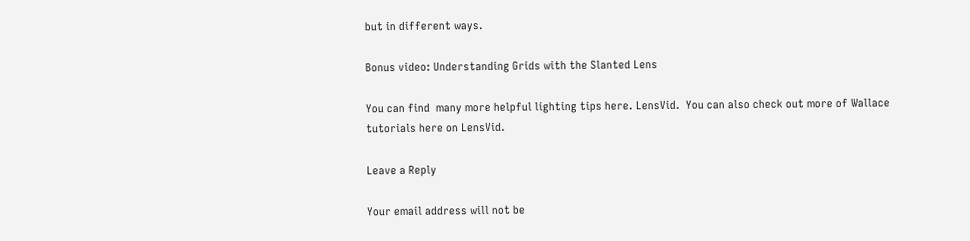but in different ways.

Bonus video: Understanding Grids with the Slanted Lens

You can find  many more helpful lighting tips here. LensVid.  You can also check out more of Wallace tutorials here on LensVid.

Leave a Reply

Your email address will not be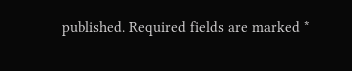published. Required fields are marked *